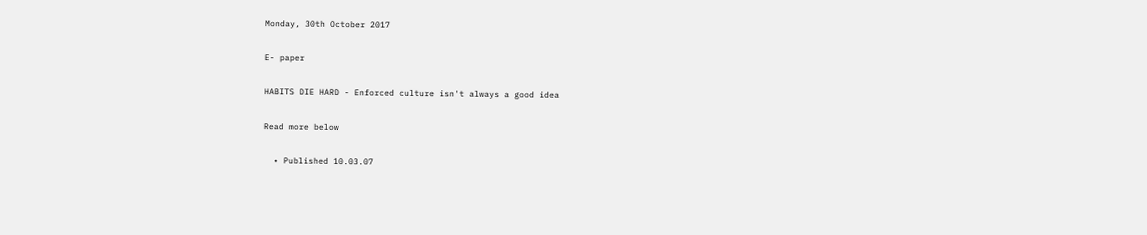Monday, 30th October 2017

E- paper

HABITS DIE HARD - Enforced culture isn't always a good idea

Read more below

  • Published 10.03.07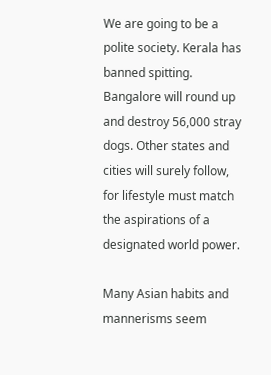We are going to be a polite society. Kerala has banned spitting. Bangalore will round up and destroy 56,000 stray dogs. Other states and cities will surely follow, for lifestyle must match the aspirations of a designated world power.

Many Asian habits and mannerisms seem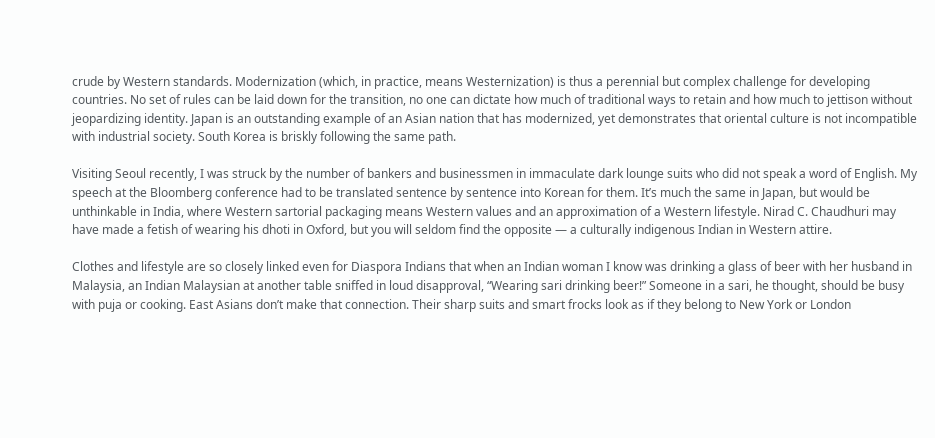crude by Western standards. Modernization (which, in practice, means Westernization) is thus a perennial but complex challenge for developing countries. No set of rules can be laid down for the transition, no one can dictate how much of traditional ways to retain and how much to jettison without jeopardizing identity. Japan is an outstanding example of an Asian nation that has modernized, yet demonstrates that oriental culture is not incompatible with industrial society. South Korea is briskly following the same path.

Visiting Seoul recently, I was struck by the number of bankers and businessmen in immaculate dark lounge suits who did not speak a word of English. My speech at the Bloomberg conference had to be translated sentence by sentence into Korean for them. It’s much the same in Japan, but would be unthinkable in India, where Western sartorial packaging means Western values and an approximation of a Western lifestyle. Nirad C. Chaudhuri may have made a fetish of wearing his dhoti in Oxford, but you will seldom find the opposite — a culturally indigenous Indian in Western attire.

Clothes and lifestyle are so closely linked even for Diaspora Indians that when an Indian woman I know was drinking a glass of beer with her husband in Malaysia, an Indian Malaysian at another table sniffed in loud disapproval, “Wearing sari drinking beer!” Someone in a sari, he thought, should be busy with puja or cooking. East Asians don’t make that connection. Their sharp suits and smart frocks look as if they belong to New York or London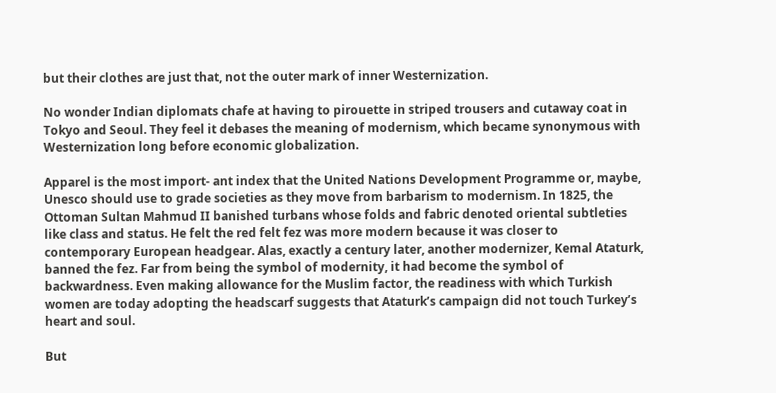but their clothes are just that, not the outer mark of inner Westernization.

No wonder Indian diplomats chafe at having to pirouette in striped trousers and cutaway coat in Tokyo and Seoul. They feel it debases the meaning of modernism, which became synonymous with Westernization long before economic globalization.

Apparel is the most import- ant index that the United Nations Development Programme or, maybe, Unesco should use to grade societies as they move from barbarism to modernism. In 1825, the Ottoman Sultan Mahmud II banished turbans whose folds and fabric denoted oriental subtleties like class and status. He felt the red felt fez was more modern because it was closer to contemporary European headgear. Alas, exactly a century later, another modernizer, Kemal Ataturk, banned the fez. Far from being the symbol of modernity, it had become the symbol of backwardness. Even making allowance for the Muslim factor, the readiness with which Turkish women are today adopting the headscarf suggests that Ataturk’s campaign did not touch Turkey’s heart and soul.

But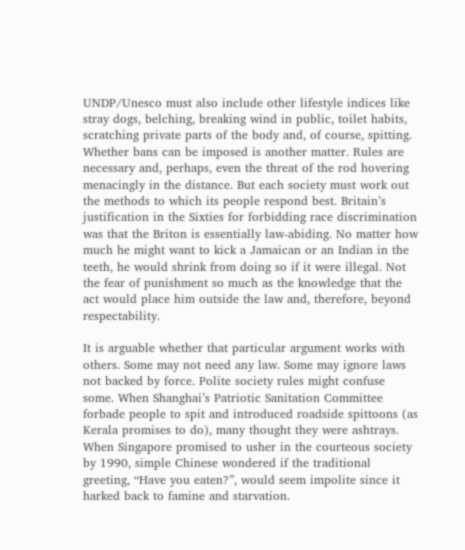UNDP/Unesco must also include other lifestyle indices like stray dogs, belching, breaking wind in public, toilet habits, scratching private parts of the body and, of course, spitting. Whether bans can be imposed is another matter. Rules are necessary and, perhaps, even the threat of the rod hovering menacingly in the distance. But each society must work out the methods to which its people respond best. Britain’s justification in the Sixties for forbidding race discrimination was that the Briton is essentially law-abiding. No matter how much he might want to kick a Jamaican or an Indian in the teeth, he would shrink from doing so if it were illegal. Not the fear of punishment so much as the knowledge that the act would place him outside the law and, therefore, beyond respectability.

It is arguable whether that particular argument works with others. Some may not need any law. Some may ignore laws not backed by force. Polite society rules might confuse some. When Shanghai’s Patriotic Sanitation Committee forbade people to spit and introduced roadside spittoons (as Kerala promises to do), many thought they were ashtrays. When Singapore promised to usher in the courteous society by 1990, simple Chinese wondered if the traditional greeting, “Have you eaten?”, would seem impolite since it harked back to famine and starvation.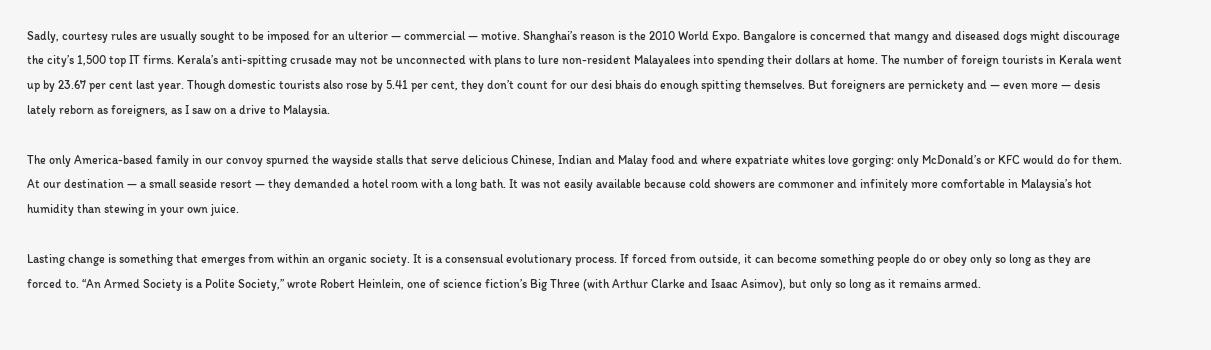Sadly, courtesy rules are usually sought to be imposed for an ulterior — commercial — motive. Shanghai’s reason is the 2010 World Expo. Bangalore is concerned that mangy and diseased dogs might discourage the city’s 1,500 top IT firms. Kerala’s anti-spitting crusade may not be unconnected with plans to lure non-resident Malayalees into spending their dollars at home. The number of foreign tourists in Kerala went up by 23.67 per cent last year. Though domestic tourists also rose by 5.41 per cent, they don’t count for our desi bhais do enough spitting themselves. But foreigners are pernickety and — even more — desis lately reborn as foreigners, as I saw on a drive to Malaysia.

The only America-based family in our convoy spurned the wayside stalls that serve delicious Chinese, Indian and Malay food and where expatriate whites love gorging: only McDonald’s or KFC would do for them. At our destination — a small seaside resort — they demanded a hotel room with a long bath. It was not easily available because cold showers are commoner and infinitely more comfortable in Malaysia’s hot humidity than stewing in your own juice.

Lasting change is something that emerges from within an organic society. It is a consensual evolutionary process. If forced from outside, it can become something people do or obey only so long as they are forced to. “An Armed Society is a Polite Society,” wrote Robert Heinlein, one of science fiction’s Big Three (with Arthur Clarke and Isaac Asimov), but only so long as it remains armed.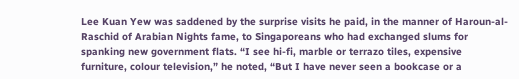Lee Kuan Yew was saddened by the surprise visits he paid, in the manner of Haroun-al-Raschid of Arabian Nights fame, to Singaporeans who had exchanged slums for spanking new government flats. “I see hi-fi, marble or terrazo tiles, expensive furniture, colour television,” he noted, “But I have never seen a bookcase or a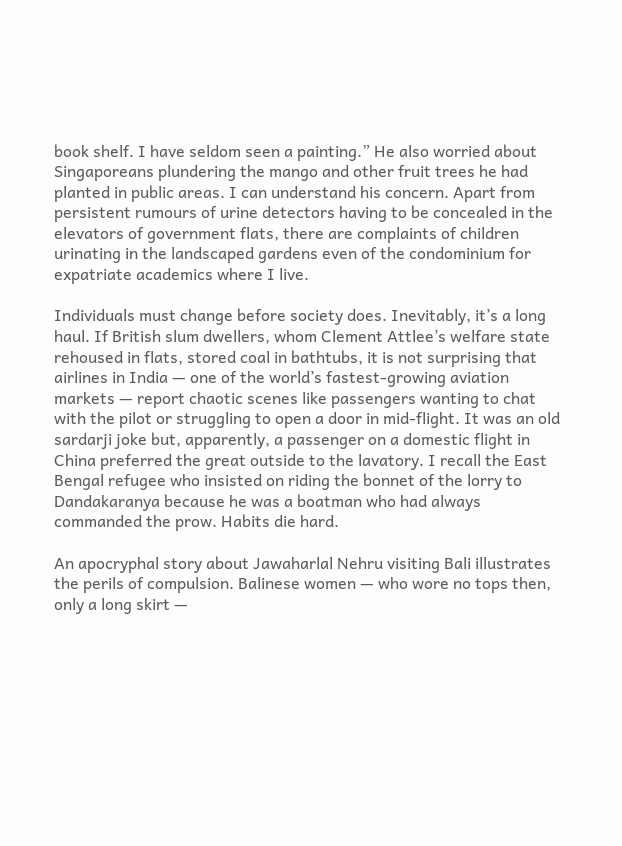book shelf. I have seldom seen a painting.” He also worried about Singaporeans plundering the mango and other fruit trees he had planted in public areas. I can understand his concern. Apart from persistent rumours of urine detectors having to be concealed in the elevators of government flats, there are complaints of children urinating in the landscaped gardens even of the condominium for expatriate academics where I live.

Individuals must change before society does. Inevitably, it’s a long haul. If British slum dwellers, whom Clement Attlee’s welfare state rehoused in flats, stored coal in bathtubs, it is not surprising that airlines in India — one of the world’s fastest-growing aviation markets — report chaotic scenes like passengers wanting to chat with the pilot or struggling to open a door in mid-flight. It was an old sardarji joke but, apparently, a passenger on a domestic flight in China preferred the great outside to the lavatory. I recall the East Bengal refugee who insisted on riding the bonnet of the lorry to Dandakaranya because he was a boatman who had always commanded the prow. Habits die hard.

An apocryphal story about Jawaharlal Nehru visiting Bali illustrates the perils of compulsion. Balinese women — who wore no tops then, only a long skirt —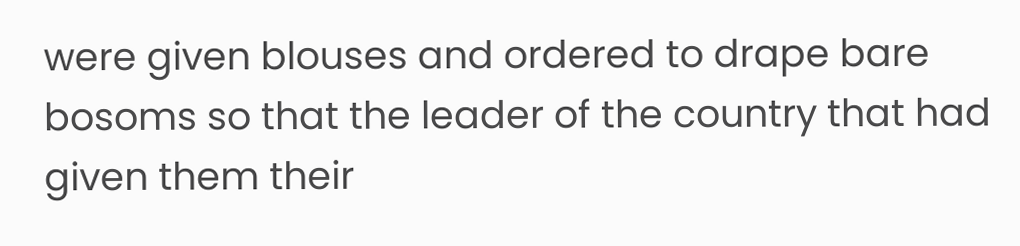were given blouses and ordered to drape bare bosoms so that the leader of the country that had given them their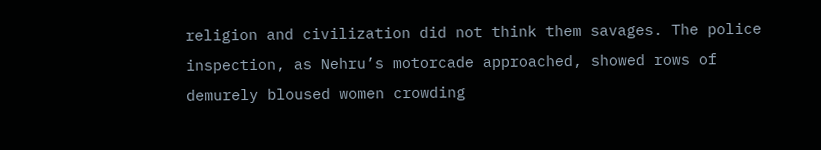religion and civilization did not think them savages. The police inspection, as Nehru’s motorcade approached, showed rows of demurely bloused women crowding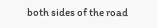both sides of the road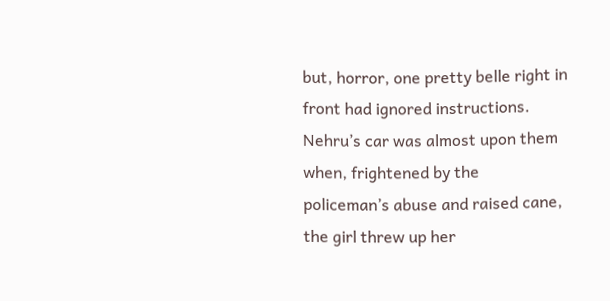but, horror, one pretty belle right in front had ignored instructions. Nehru’s car was almost upon them when, frightened by the policeman’s abuse and raised cane, the girl threw up her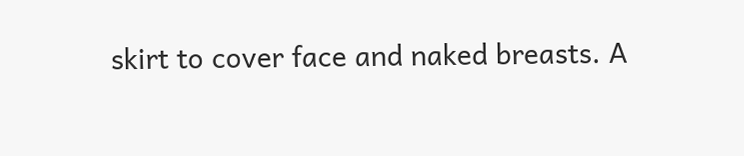skirt to cover face and naked breasts. A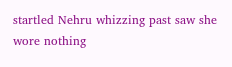startled Nehru whizzing past saw she wore nothing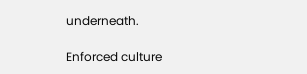underneath.

Enforced culture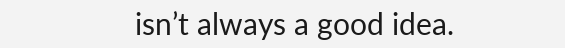isn’t always a good idea.